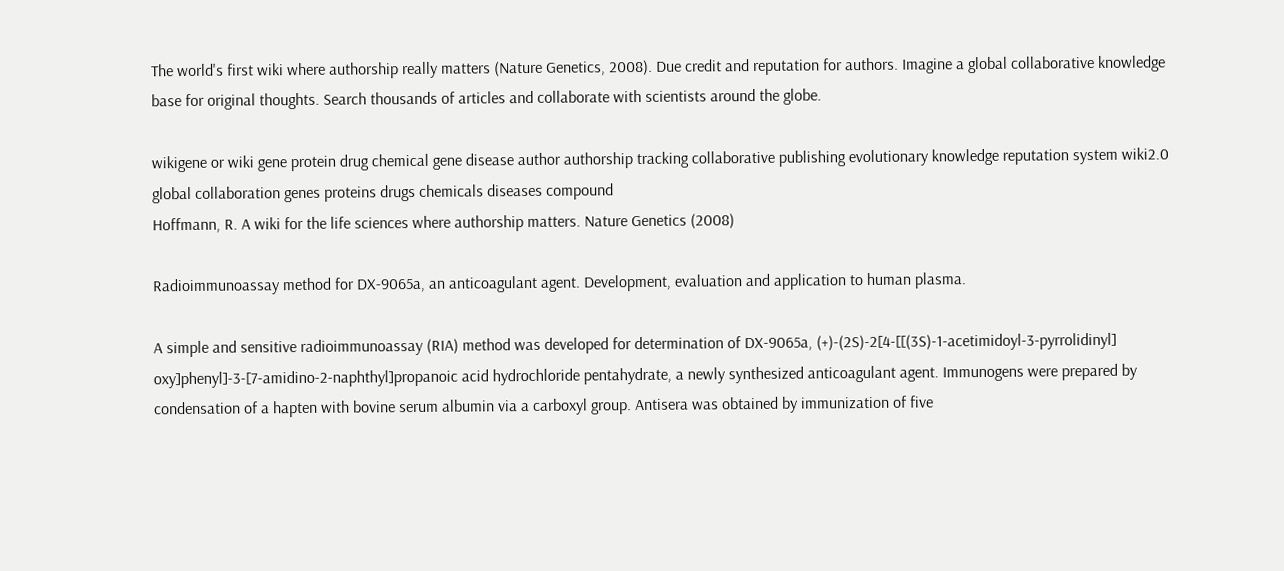The world's first wiki where authorship really matters (Nature Genetics, 2008). Due credit and reputation for authors. Imagine a global collaborative knowledge base for original thoughts. Search thousands of articles and collaborate with scientists around the globe.

wikigene or wiki gene protein drug chemical gene disease author authorship tracking collaborative publishing evolutionary knowledge reputation system wiki2.0 global collaboration genes proteins drugs chemicals diseases compound
Hoffmann, R. A wiki for the life sciences where authorship matters. Nature Genetics (2008)

Radioimmunoassay method for DX-9065a, an anticoagulant agent. Development, evaluation and application to human plasma.

A simple and sensitive radioimmunoassay (RIA) method was developed for determination of DX-9065a, (+)-(2S)-2[4-[[(3S)-1-acetimidoyl-3-pyrrolidinyl] oxy]phenyl]-3-[7-amidino-2-naphthyl]propanoic acid hydrochloride pentahydrate, a newly synthesized anticoagulant agent. Immunogens were prepared by condensation of a hapten with bovine serum albumin via a carboxyl group. Antisera was obtained by immunization of five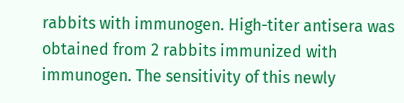rabbits with immunogen. High-titer antisera was obtained from 2 rabbits immunized with immunogen. The sensitivity of this newly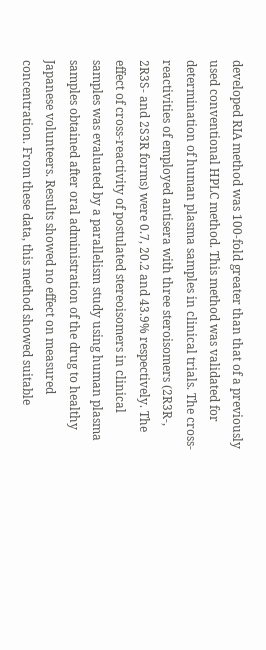developed RIA method was 100-fold greater than that of a previously used conventional HPLC method. This method was validated for determination of human plasma samples in clinical trials. The cross-reactivities of employed antisera with three steroisomers (2R3R-, 2R3S- and 2S3R forms) were 0.7, 20.2 and 43.9% respectively. The effect of cross-reactivity of postulated stereoisomers in clinical samples was evaluated by a parallelism study using human plasma samples obtained after oral administration of the drug to healthy Japanese volunteers. Results showed no effect on measured concentration. From these data, this method showed suitable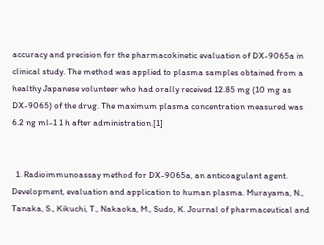accuracy and precision for the pharmacokinetic evaluation of DX-9065a in clinical study. The method was applied to plasma samples obtained from a healthy Japanese volunteer who had orally received 12.85 mg (10 mg as DX-9065) of the drug. The maximum plasma concentration measured was 6.2 ng ml-1 1 h after administration.[1]


  1. Radioimmunoassay method for DX-9065a, an anticoagulant agent. Development, evaluation and application to human plasma. Murayama, N., Tanaka, S., Kikuchi, T., Nakaoka, M., Sudo, K. Journal of pharmaceutical and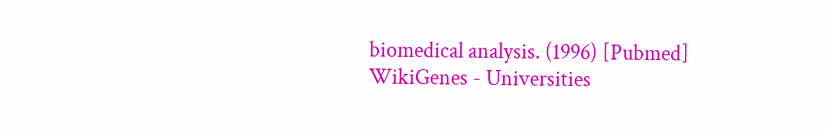biomedical analysis. (1996) [Pubmed]
WikiGenes - Universities